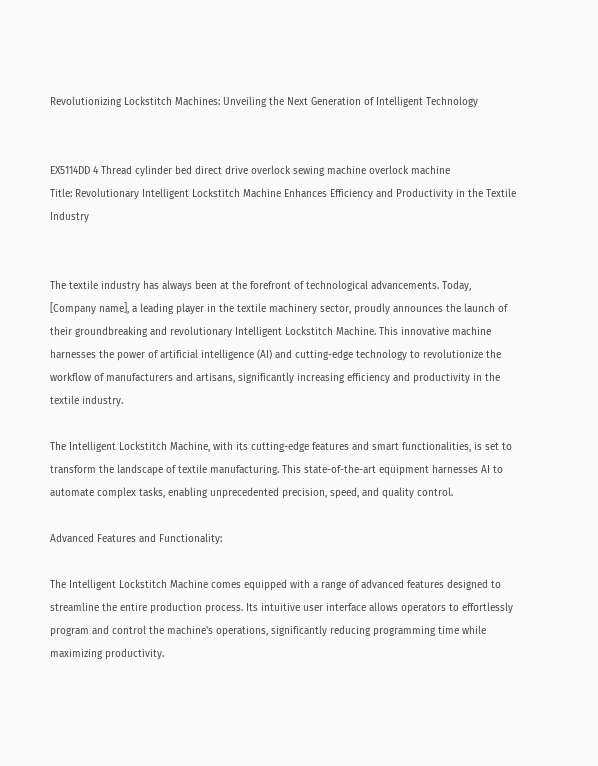Revolutionizing Lockstitch Machines: Unveiling the Next Generation of Intelligent Technology


EX5114DD 4 Thread cylinder bed direct drive overlock sewing machine overlock machine
Title: Revolutionary Intelligent Lockstitch Machine Enhances Efficiency and Productivity in the Textile Industry


The textile industry has always been at the forefront of technological advancements. Today, [Company name], a leading player in the textile machinery sector, proudly announces the launch of their groundbreaking and revolutionary Intelligent Lockstitch Machine. This innovative machine harnesses the power of artificial intelligence (AI) and cutting-edge technology to revolutionize the workflow of manufacturers and artisans, significantly increasing efficiency and productivity in the textile industry.

The Intelligent Lockstitch Machine, with its cutting-edge features and smart functionalities, is set to transform the landscape of textile manufacturing. This state-of-the-art equipment harnesses AI to automate complex tasks, enabling unprecedented precision, speed, and quality control.

Advanced Features and Functionality:

The Intelligent Lockstitch Machine comes equipped with a range of advanced features designed to streamline the entire production process. Its intuitive user interface allows operators to effortlessly program and control the machine's operations, significantly reducing programming time while maximizing productivity.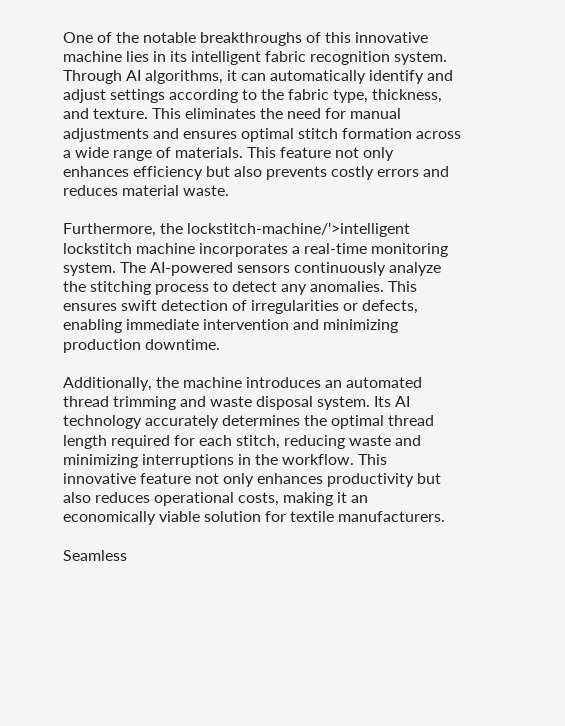One of the notable breakthroughs of this innovative machine lies in its intelligent fabric recognition system. Through AI algorithms, it can automatically identify and adjust settings according to the fabric type, thickness, and texture. This eliminates the need for manual adjustments and ensures optimal stitch formation across a wide range of materials. This feature not only enhances efficiency but also prevents costly errors and reduces material waste.

Furthermore, the lockstitch-machine/'>intelligent lockstitch machine incorporates a real-time monitoring system. The AI-powered sensors continuously analyze the stitching process to detect any anomalies. This ensures swift detection of irregularities or defects, enabling immediate intervention and minimizing production downtime.

Additionally, the machine introduces an automated thread trimming and waste disposal system. Its AI technology accurately determines the optimal thread length required for each stitch, reducing waste and minimizing interruptions in the workflow. This innovative feature not only enhances productivity but also reduces operational costs, making it an economically viable solution for textile manufacturers.

Seamless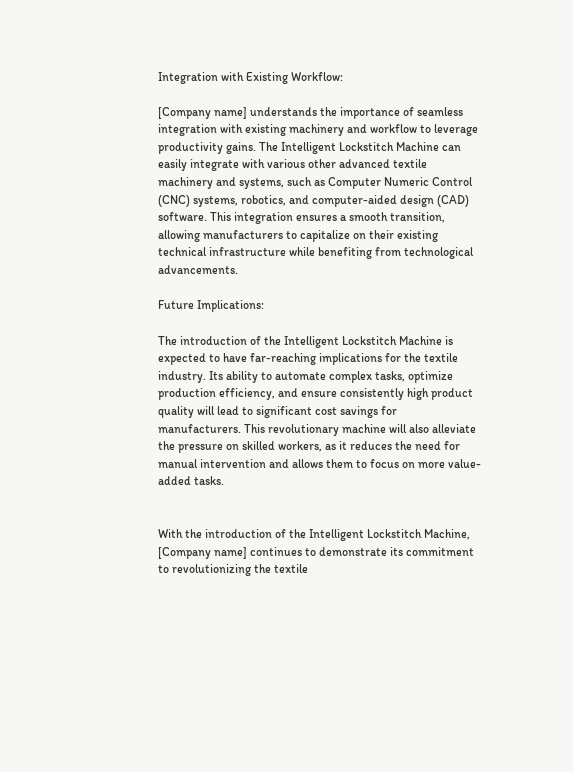Integration with Existing Workflow:

[Company name] understands the importance of seamless integration with existing machinery and workflow to leverage productivity gains. The Intelligent Lockstitch Machine can easily integrate with various other advanced textile machinery and systems, such as Computer Numeric Control (CNC) systems, robotics, and computer-aided design (CAD) software. This integration ensures a smooth transition, allowing manufacturers to capitalize on their existing technical infrastructure while benefiting from technological advancements.

Future Implications:

The introduction of the Intelligent Lockstitch Machine is expected to have far-reaching implications for the textile industry. Its ability to automate complex tasks, optimize production efficiency, and ensure consistently high product quality will lead to significant cost savings for manufacturers. This revolutionary machine will also alleviate the pressure on skilled workers, as it reduces the need for manual intervention and allows them to focus on more value-added tasks.


With the introduction of the Intelligent Lockstitch Machine, [Company name] continues to demonstrate its commitment to revolutionizing the textile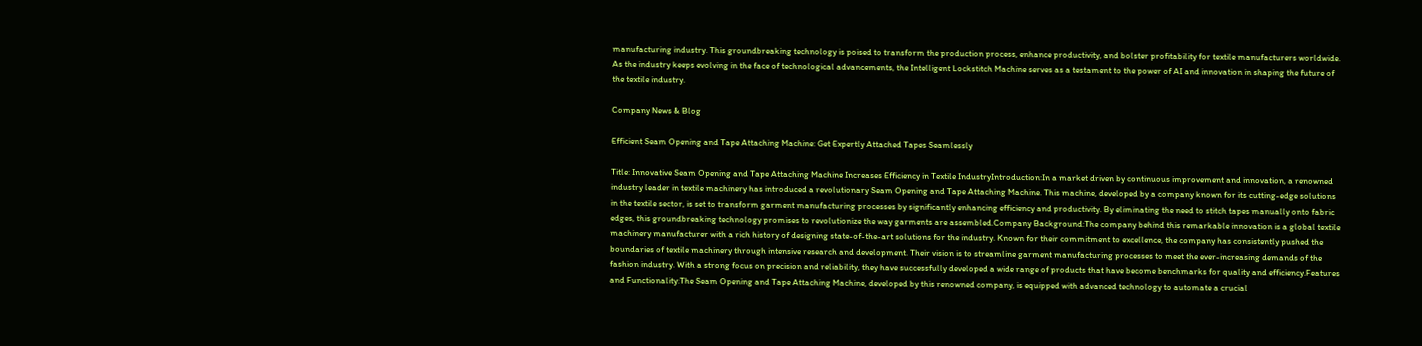manufacturing industry. This groundbreaking technology is poised to transform the production process, enhance productivity, and bolster profitability for textile manufacturers worldwide. As the industry keeps evolving in the face of technological advancements, the Intelligent Lockstitch Machine serves as a testament to the power of AI and innovation in shaping the future of the textile industry.

Company News & Blog

Efficient Seam Opening and Tape Attaching Machine: Get Expertly Attached Tapes Seamlessly

Title: Innovative Seam Opening and Tape Attaching Machine Increases Efficiency in Textile IndustryIntroduction:In a market driven by continuous improvement and innovation, a renowned industry leader in textile machinery has introduced a revolutionary Seam Opening and Tape Attaching Machine. This machine, developed by a company known for its cutting-edge solutions in the textile sector, is set to transform garment manufacturing processes by significantly enhancing efficiency and productivity. By eliminating the need to stitch tapes manually onto fabric edges, this groundbreaking technology promises to revolutionize the way garments are assembled.Company Background:The company behind this remarkable innovation is a global textile machinery manufacturer with a rich history of designing state-of-the-art solutions for the industry. Known for their commitment to excellence, the company has consistently pushed the boundaries of textile machinery through intensive research and development. Their vision is to streamline garment manufacturing processes to meet the ever-increasing demands of the fashion industry. With a strong focus on precision and reliability, they have successfully developed a wide range of products that have become benchmarks for quality and efficiency.Features and Functionality:The Seam Opening and Tape Attaching Machine, developed by this renowned company, is equipped with advanced technology to automate a crucial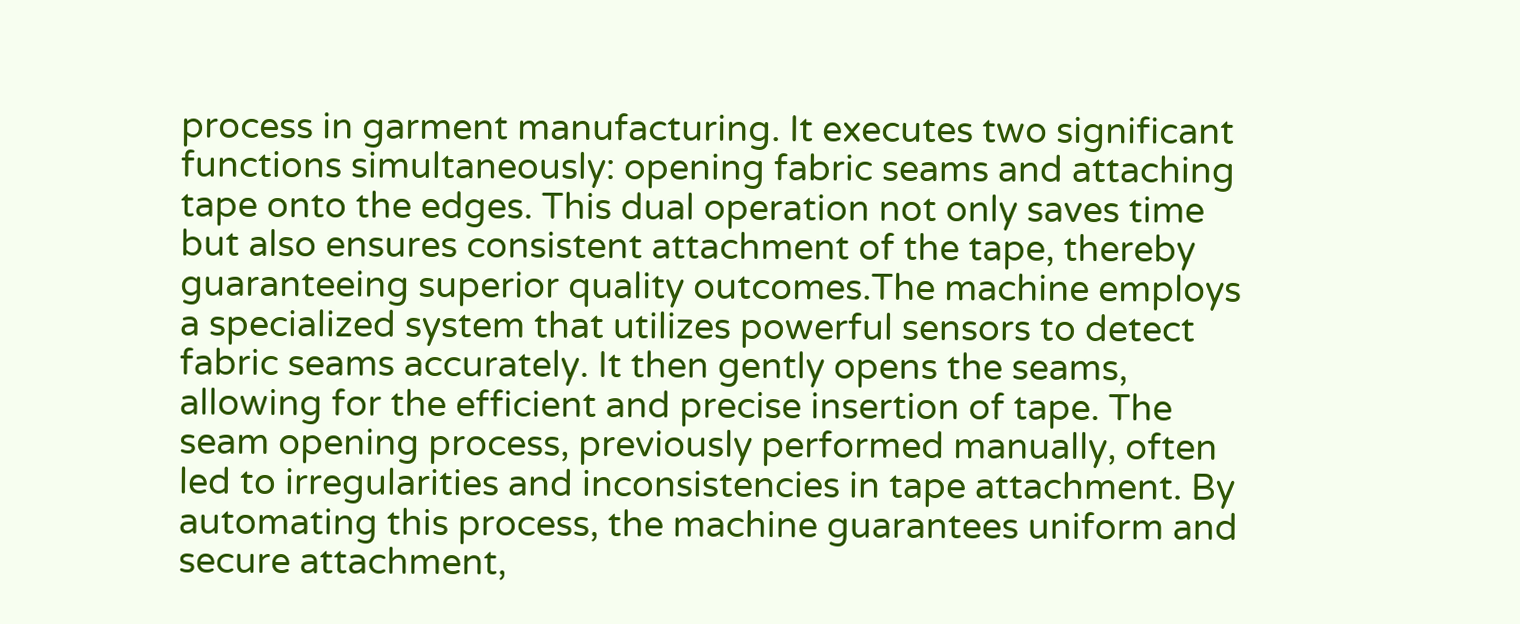process in garment manufacturing. It executes two significant functions simultaneously: opening fabric seams and attaching tape onto the edges. This dual operation not only saves time but also ensures consistent attachment of the tape, thereby guaranteeing superior quality outcomes.The machine employs a specialized system that utilizes powerful sensors to detect fabric seams accurately. It then gently opens the seams, allowing for the efficient and precise insertion of tape. The seam opening process, previously performed manually, often led to irregularities and inconsistencies in tape attachment. By automating this process, the machine guarantees uniform and secure attachment,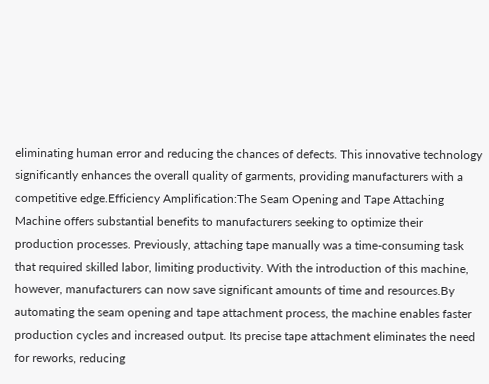eliminating human error and reducing the chances of defects. This innovative technology significantly enhances the overall quality of garments, providing manufacturers with a competitive edge.Efficiency Amplification:The Seam Opening and Tape Attaching Machine offers substantial benefits to manufacturers seeking to optimize their production processes. Previously, attaching tape manually was a time-consuming task that required skilled labor, limiting productivity. With the introduction of this machine, however, manufacturers can now save significant amounts of time and resources.By automating the seam opening and tape attachment process, the machine enables faster production cycles and increased output. Its precise tape attachment eliminates the need for reworks, reducing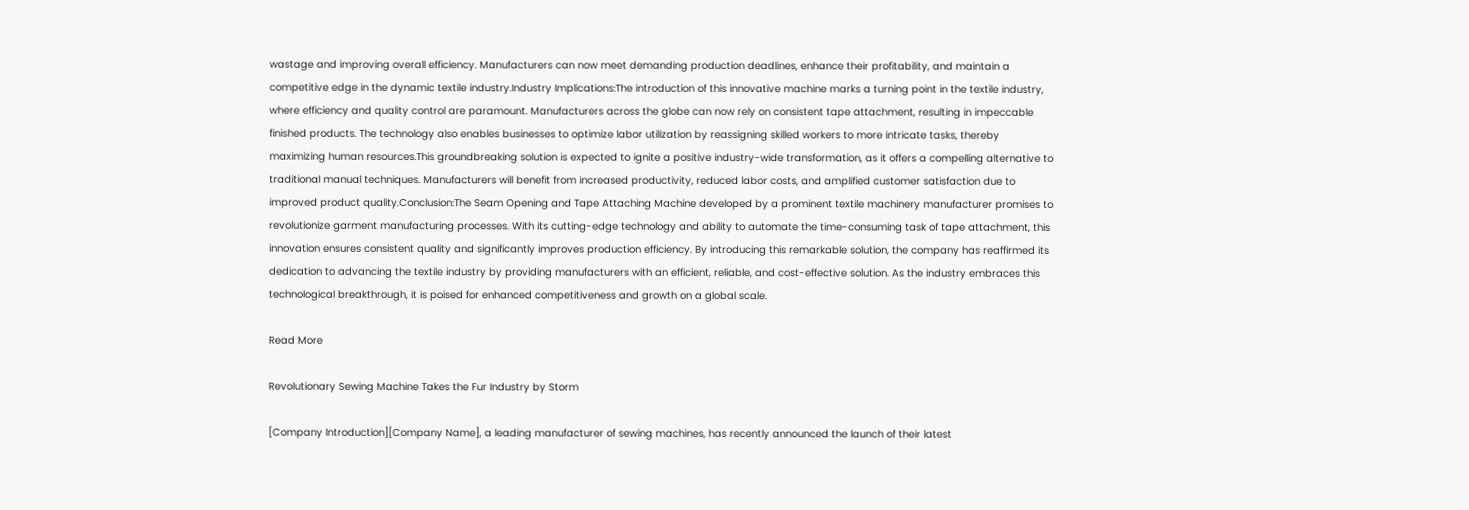wastage and improving overall efficiency. Manufacturers can now meet demanding production deadlines, enhance their profitability, and maintain a competitive edge in the dynamic textile industry.Industry Implications:The introduction of this innovative machine marks a turning point in the textile industry, where efficiency and quality control are paramount. Manufacturers across the globe can now rely on consistent tape attachment, resulting in impeccable finished products. The technology also enables businesses to optimize labor utilization by reassigning skilled workers to more intricate tasks, thereby maximizing human resources.This groundbreaking solution is expected to ignite a positive industry-wide transformation, as it offers a compelling alternative to traditional manual techniques. Manufacturers will benefit from increased productivity, reduced labor costs, and amplified customer satisfaction due to improved product quality.Conclusion:The Seam Opening and Tape Attaching Machine developed by a prominent textile machinery manufacturer promises to revolutionize garment manufacturing processes. With its cutting-edge technology and ability to automate the time-consuming task of tape attachment, this innovation ensures consistent quality and significantly improves production efficiency. By introducing this remarkable solution, the company has reaffirmed its dedication to advancing the textile industry by providing manufacturers with an efficient, reliable, and cost-effective solution. As the industry embraces this technological breakthrough, it is poised for enhanced competitiveness and growth on a global scale.

Read More

Revolutionary Sewing Machine Takes the Fur Industry by Storm

[Company Introduction][Company Name], a leading manufacturer of sewing machines, has recently announced the launch of their latest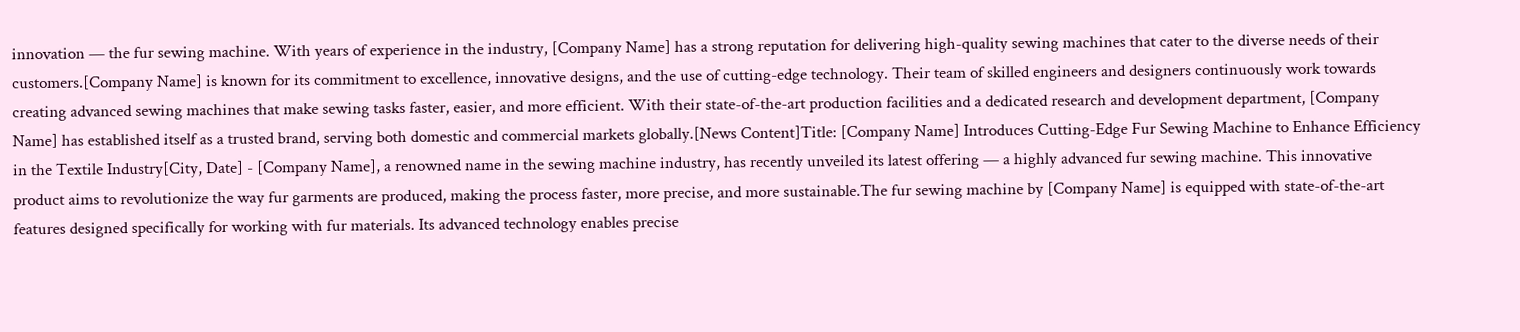innovation — the fur sewing machine. With years of experience in the industry, [Company Name] has a strong reputation for delivering high-quality sewing machines that cater to the diverse needs of their customers.[Company Name] is known for its commitment to excellence, innovative designs, and the use of cutting-edge technology. Their team of skilled engineers and designers continuously work towards creating advanced sewing machines that make sewing tasks faster, easier, and more efficient. With their state-of-the-art production facilities and a dedicated research and development department, [Company Name] has established itself as a trusted brand, serving both domestic and commercial markets globally.[News Content]Title: [Company Name] Introduces Cutting-Edge Fur Sewing Machine to Enhance Efficiency in the Textile Industry[City, Date] - [Company Name], a renowned name in the sewing machine industry, has recently unveiled its latest offering — a highly advanced fur sewing machine. This innovative product aims to revolutionize the way fur garments are produced, making the process faster, more precise, and more sustainable.The fur sewing machine by [Company Name] is equipped with state-of-the-art features designed specifically for working with fur materials. Its advanced technology enables precise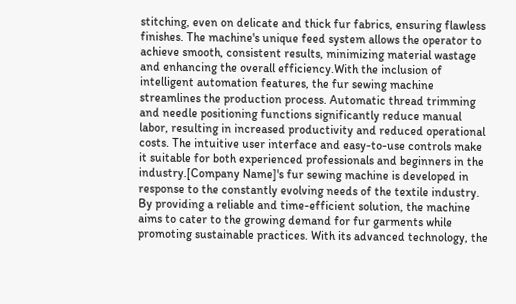stitching, even on delicate and thick fur fabrics, ensuring flawless finishes. The machine's unique feed system allows the operator to achieve smooth, consistent results, minimizing material wastage and enhancing the overall efficiency.With the inclusion of intelligent automation features, the fur sewing machine streamlines the production process. Automatic thread trimming and needle positioning functions significantly reduce manual labor, resulting in increased productivity and reduced operational costs. The intuitive user interface and easy-to-use controls make it suitable for both experienced professionals and beginners in the industry.[Company Name]'s fur sewing machine is developed in response to the constantly evolving needs of the textile industry. By providing a reliable and time-efficient solution, the machine aims to cater to the growing demand for fur garments while promoting sustainable practices. With its advanced technology, the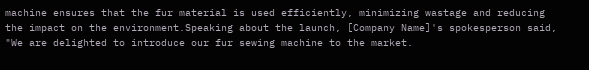machine ensures that the fur material is used efficiently, minimizing wastage and reducing the impact on the environment.Speaking about the launch, [Company Name]'s spokesperson said, "We are delighted to introduce our fur sewing machine to the market.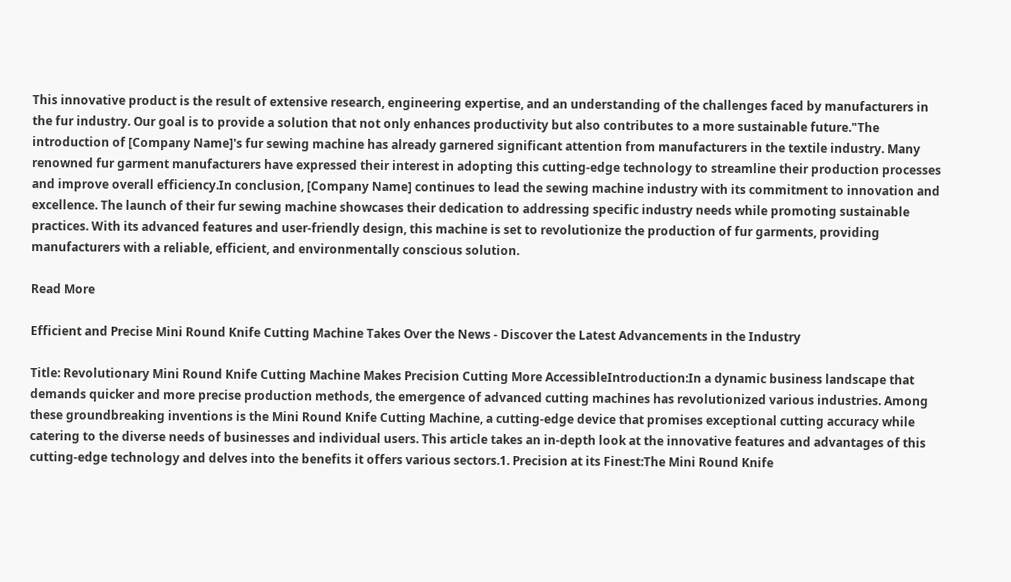This innovative product is the result of extensive research, engineering expertise, and an understanding of the challenges faced by manufacturers in the fur industry. Our goal is to provide a solution that not only enhances productivity but also contributes to a more sustainable future."The introduction of [Company Name]'s fur sewing machine has already garnered significant attention from manufacturers in the textile industry. Many renowned fur garment manufacturers have expressed their interest in adopting this cutting-edge technology to streamline their production processes and improve overall efficiency.In conclusion, [Company Name] continues to lead the sewing machine industry with its commitment to innovation and excellence. The launch of their fur sewing machine showcases their dedication to addressing specific industry needs while promoting sustainable practices. With its advanced features and user-friendly design, this machine is set to revolutionize the production of fur garments, providing manufacturers with a reliable, efficient, and environmentally conscious solution.

Read More

Efficient and Precise Mini Round Knife Cutting Machine Takes Over the News - Discover the Latest Advancements in the Industry

Title: Revolutionary Mini Round Knife Cutting Machine Makes Precision Cutting More AccessibleIntroduction:In a dynamic business landscape that demands quicker and more precise production methods, the emergence of advanced cutting machines has revolutionized various industries. Among these groundbreaking inventions is the Mini Round Knife Cutting Machine, a cutting-edge device that promises exceptional cutting accuracy while catering to the diverse needs of businesses and individual users. This article takes an in-depth look at the innovative features and advantages of this cutting-edge technology and delves into the benefits it offers various sectors.1. Precision at its Finest:The Mini Round Knife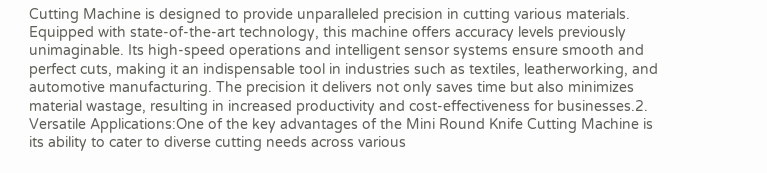Cutting Machine is designed to provide unparalleled precision in cutting various materials. Equipped with state-of-the-art technology, this machine offers accuracy levels previously unimaginable. Its high-speed operations and intelligent sensor systems ensure smooth and perfect cuts, making it an indispensable tool in industries such as textiles, leatherworking, and automotive manufacturing. The precision it delivers not only saves time but also minimizes material wastage, resulting in increased productivity and cost-effectiveness for businesses.2. Versatile Applications:One of the key advantages of the Mini Round Knife Cutting Machine is its ability to cater to diverse cutting needs across various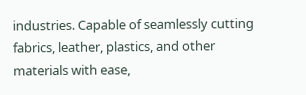industries. Capable of seamlessly cutting fabrics, leather, plastics, and other materials with ease,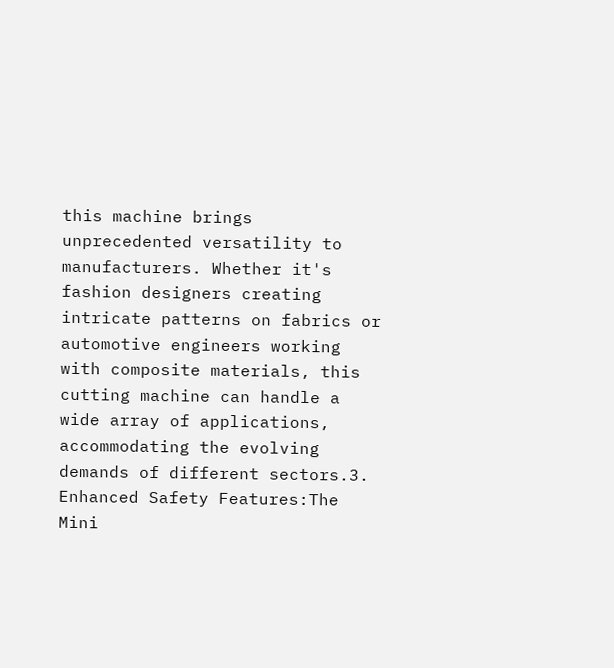this machine brings unprecedented versatility to manufacturers. Whether it's fashion designers creating intricate patterns on fabrics or automotive engineers working with composite materials, this cutting machine can handle a wide array of applications, accommodating the evolving demands of different sectors.3. Enhanced Safety Features:The Mini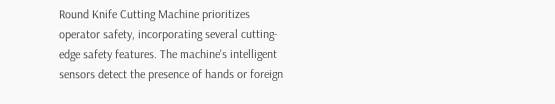Round Knife Cutting Machine prioritizes operator safety, incorporating several cutting-edge safety features. The machine's intelligent sensors detect the presence of hands or foreign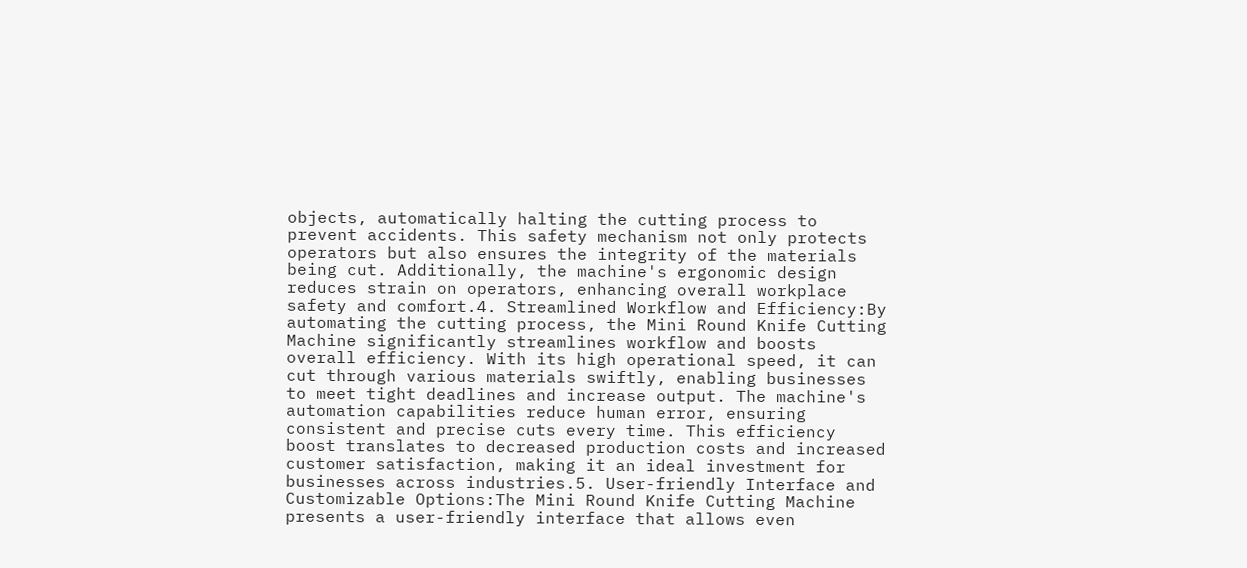objects, automatically halting the cutting process to prevent accidents. This safety mechanism not only protects operators but also ensures the integrity of the materials being cut. Additionally, the machine's ergonomic design reduces strain on operators, enhancing overall workplace safety and comfort.4. Streamlined Workflow and Efficiency:By automating the cutting process, the Mini Round Knife Cutting Machine significantly streamlines workflow and boosts overall efficiency. With its high operational speed, it can cut through various materials swiftly, enabling businesses to meet tight deadlines and increase output. The machine's automation capabilities reduce human error, ensuring consistent and precise cuts every time. This efficiency boost translates to decreased production costs and increased customer satisfaction, making it an ideal investment for businesses across industries.5. User-friendly Interface and Customizable Options:The Mini Round Knife Cutting Machine presents a user-friendly interface that allows even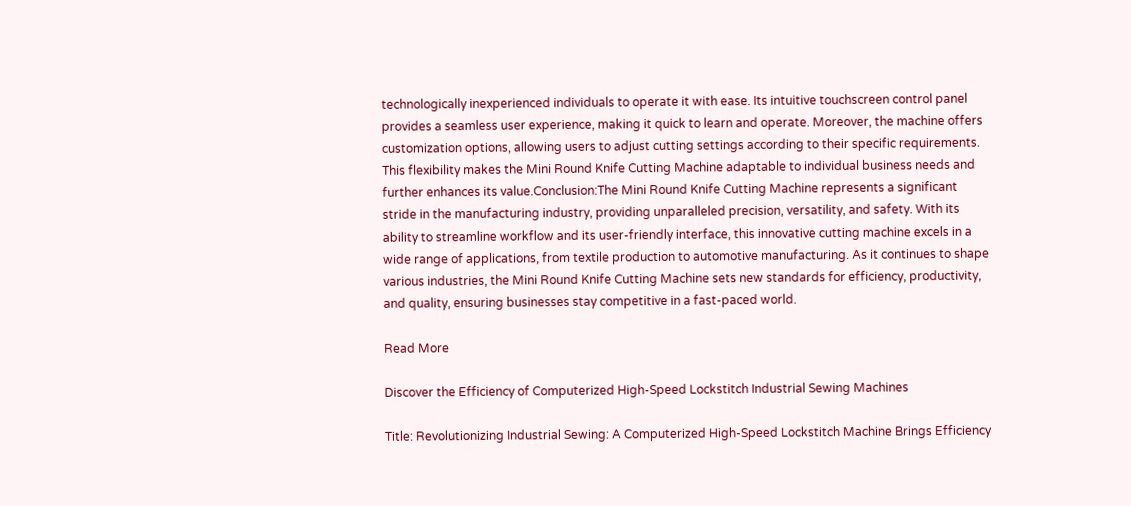technologically inexperienced individuals to operate it with ease. Its intuitive touchscreen control panel provides a seamless user experience, making it quick to learn and operate. Moreover, the machine offers customization options, allowing users to adjust cutting settings according to their specific requirements. This flexibility makes the Mini Round Knife Cutting Machine adaptable to individual business needs and further enhances its value.Conclusion:The Mini Round Knife Cutting Machine represents a significant stride in the manufacturing industry, providing unparalleled precision, versatility, and safety. With its ability to streamline workflow and its user-friendly interface, this innovative cutting machine excels in a wide range of applications, from textile production to automotive manufacturing. As it continues to shape various industries, the Mini Round Knife Cutting Machine sets new standards for efficiency, productivity, and quality, ensuring businesses stay competitive in a fast-paced world.

Read More

Discover the Efficiency of Computerized High-Speed Lockstitch Industrial Sewing Machines

Title: Revolutionizing Industrial Sewing: A Computerized High-Speed Lockstitch Machine Brings Efficiency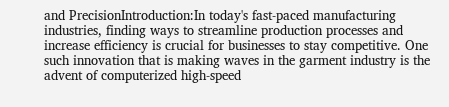and PrecisionIntroduction:In today's fast-paced manufacturing industries, finding ways to streamline production processes and increase efficiency is crucial for businesses to stay competitive. One such innovation that is making waves in the garment industry is the advent of computerized high-speed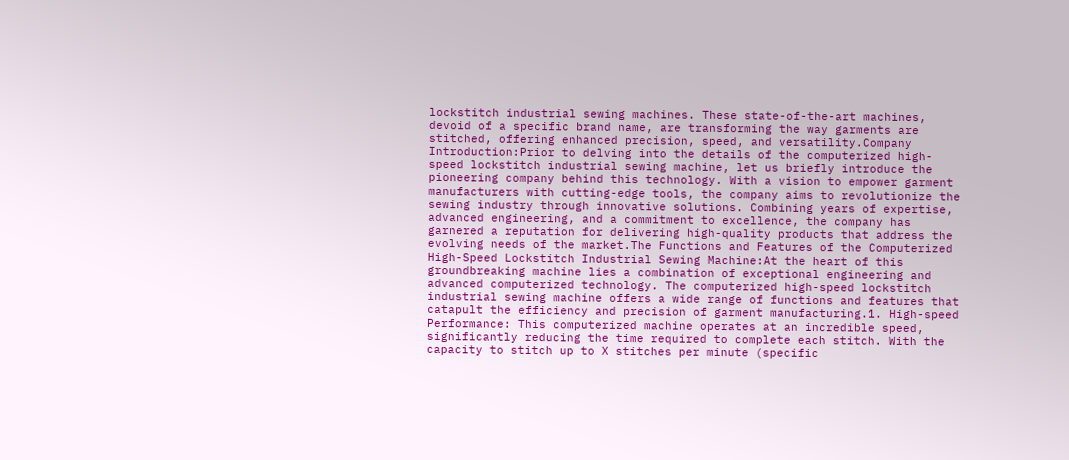lockstitch industrial sewing machines. These state-of-the-art machines, devoid of a specific brand name, are transforming the way garments are stitched, offering enhanced precision, speed, and versatility.Company Introduction:Prior to delving into the details of the computerized high-speed lockstitch industrial sewing machine, let us briefly introduce the pioneering company behind this technology. With a vision to empower garment manufacturers with cutting-edge tools, the company aims to revolutionize the sewing industry through innovative solutions. Combining years of expertise, advanced engineering, and a commitment to excellence, the company has garnered a reputation for delivering high-quality products that address the evolving needs of the market.The Functions and Features of the Computerized High-Speed Lockstitch Industrial Sewing Machine:At the heart of this groundbreaking machine lies a combination of exceptional engineering and advanced computerized technology. The computerized high-speed lockstitch industrial sewing machine offers a wide range of functions and features that catapult the efficiency and precision of garment manufacturing.1. High-speed Performance: This computerized machine operates at an incredible speed, significantly reducing the time required to complete each stitch. With the capacity to stitch up to X stitches per minute (specific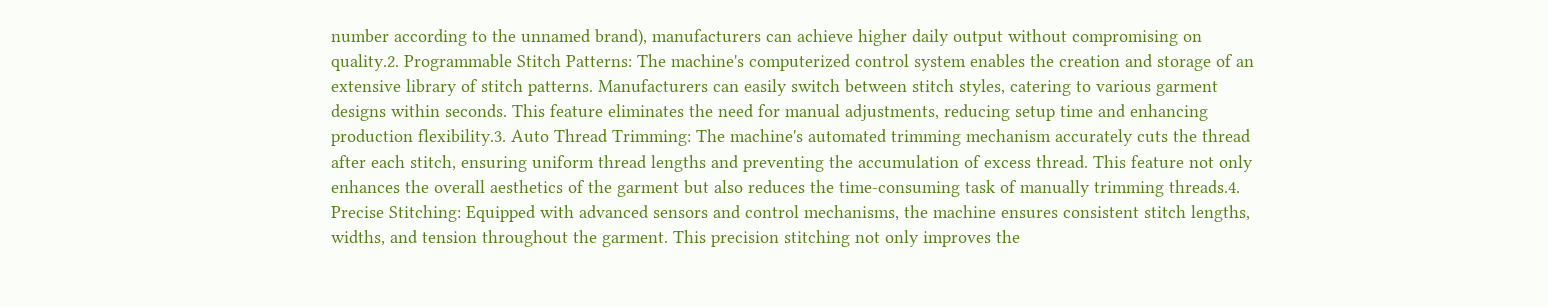number according to the unnamed brand), manufacturers can achieve higher daily output without compromising on quality.2. Programmable Stitch Patterns: The machine's computerized control system enables the creation and storage of an extensive library of stitch patterns. Manufacturers can easily switch between stitch styles, catering to various garment designs within seconds. This feature eliminates the need for manual adjustments, reducing setup time and enhancing production flexibility.3. Auto Thread Trimming: The machine's automated trimming mechanism accurately cuts the thread after each stitch, ensuring uniform thread lengths and preventing the accumulation of excess thread. This feature not only enhances the overall aesthetics of the garment but also reduces the time-consuming task of manually trimming threads.4. Precise Stitching: Equipped with advanced sensors and control mechanisms, the machine ensures consistent stitch lengths, widths, and tension throughout the garment. This precision stitching not only improves the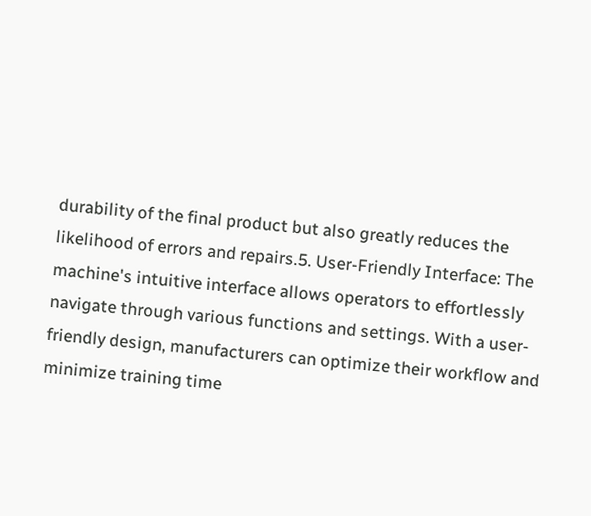durability of the final product but also greatly reduces the likelihood of errors and repairs.5. User-Friendly Interface: The machine's intuitive interface allows operators to effortlessly navigate through various functions and settings. With a user-friendly design, manufacturers can optimize their workflow and minimize training time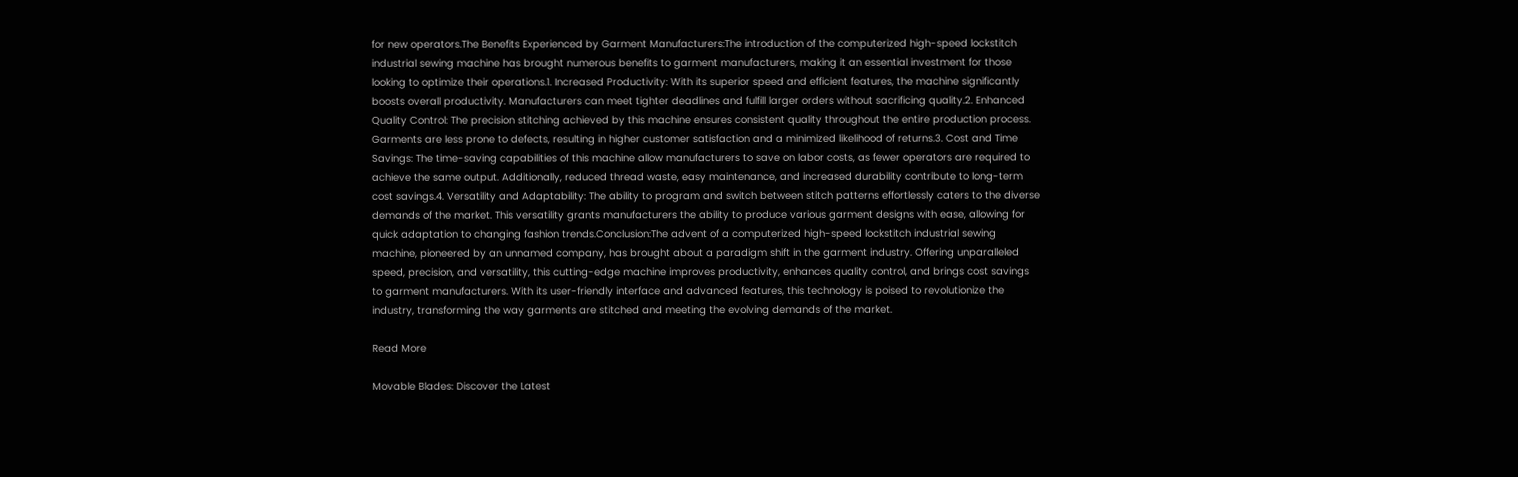for new operators.The Benefits Experienced by Garment Manufacturers:The introduction of the computerized high-speed lockstitch industrial sewing machine has brought numerous benefits to garment manufacturers, making it an essential investment for those looking to optimize their operations.1. Increased Productivity: With its superior speed and efficient features, the machine significantly boosts overall productivity. Manufacturers can meet tighter deadlines and fulfill larger orders without sacrificing quality.2. Enhanced Quality Control: The precision stitching achieved by this machine ensures consistent quality throughout the entire production process. Garments are less prone to defects, resulting in higher customer satisfaction and a minimized likelihood of returns.3. Cost and Time Savings: The time-saving capabilities of this machine allow manufacturers to save on labor costs, as fewer operators are required to achieve the same output. Additionally, reduced thread waste, easy maintenance, and increased durability contribute to long-term cost savings.4. Versatility and Adaptability: The ability to program and switch between stitch patterns effortlessly caters to the diverse demands of the market. This versatility grants manufacturers the ability to produce various garment designs with ease, allowing for quick adaptation to changing fashion trends.Conclusion:The advent of a computerized high-speed lockstitch industrial sewing machine, pioneered by an unnamed company, has brought about a paradigm shift in the garment industry. Offering unparalleled speed, precision, and versatility, this cutting-edge machine improves productivity, enhances quality control, and brings cost savings to garment manufacturers. With its user-friendly interface and advanced features, this technology is poised to revolutionize the industry, transforming the way garments are stitched and meeting the evolving demands of the market.

Read More

Movable Blades: Discover the Latest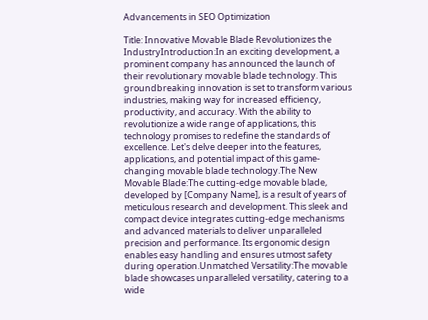Advancements in SEO Optimization

Title: Innovative Movable Blade Revolutionizes the IndustryIntroduction:In an exciting development, a prominent company has announced the launch of their revolutionary movable blade technology. This groundbreaking innovation is set to transform various industries, making way for increased efficiency, productivity, and accuracy. With the ability to revolutionize a wide range of applications, this technology promises to redefine the standards of excellence. Let's delve deeper into the features, applications, and potential impact of this game-changing movable blade technology.The New Movable Blade:The cutting-edge movable blade, developed by [Company Name], is a result of years of meticulous research and development. This sleek and compact device integrates cutting-edge mechanisms and advanced materials to deliver unparalleled precision and performance. Its ergonomic design enables easy handling and ensures utmost safety during operation.Unmatched Versatility:The movable blade showcases unparalleled versatility, catering to a wide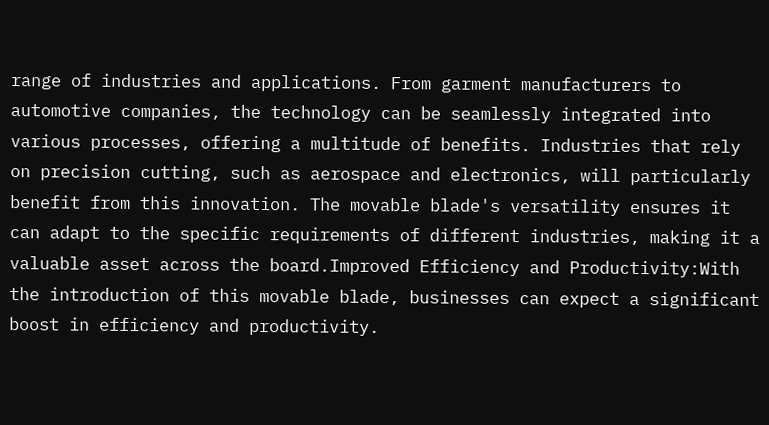range of industries and applications. From garment manufacturers to automotive companies, the technology can be seamlessly integrated into various processes, offering a multitude of benefits. Industries that rely on precision cutting, such as aerospace and electronics, will particularly benefit from this innovation. The movable blade's versatility ensures it can adapt to the specific requirements of different industries, making it a valuable asset across the board.Improved Efficiency and Productivity:With the introduction of this movable blade, businesses can expect a significant boost in efficiency and productivity.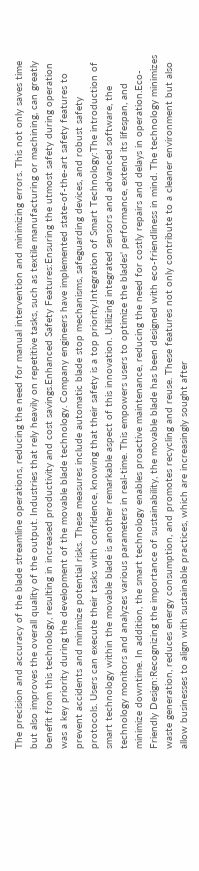The precision and accuracy of the blade streamline operations, reducing the need for manual intervention and minimizing errors. This not only saves time but also improves the overall quality of the output. Industries that rely heavily on repetitive tasks, such as textile manufacturing or machining, can greatly benefit from this technology, resulting in increased productivity and cost savings.Enhanced Safety Features:Ensuring the utmost safety during operation was a key priority during the development of the movable blade technology. Company engineers have implemented state-of-the-art safety features to prevent accidents and minimize potential risks. These measures include automatic blade stop mechanisms, safeguarding devices, and robust safety protocols. Users can execute their tasks with confidence, knowing that their safety is a top priority.Integration of Smart Technology:The introduction of smart technology within the movable blade is another remarkable aspect of this innovation. Utilizing integrated sensors and advanced software, the technology monitors and analyzes various parameters in real-time. This empowers users to optimize the blades' performance, extend its lifespan, and minimize downtime. In addition, the smart technology enables proactive maintenance, reducing the need for costly repairs and delays in operation.Eco-Friendly Design:Recognizing the importance of sustainability, the movable blade has been designed with eco-friendliness in mind. The technology minimizes waste generation, reduces energy consumption, and promotes recycling and reuse. These features not only contribute to a cleaner environment but also allow businesses to align with sustainable practices, which are increasingly sought after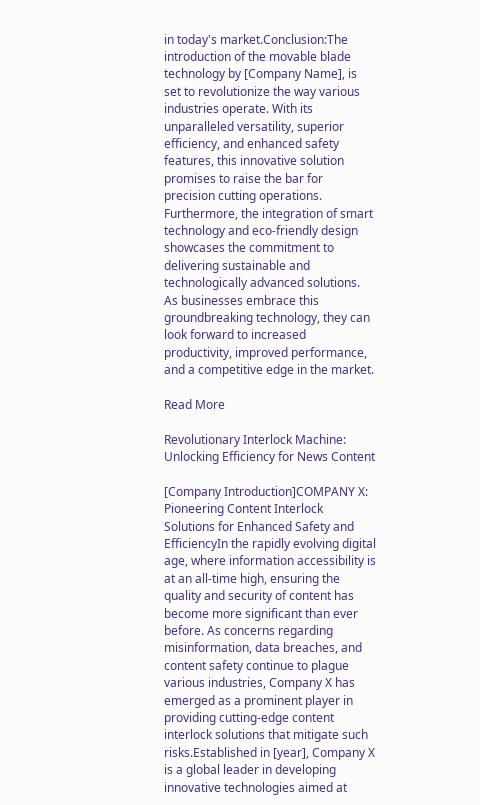in today's market.Conclusion:The introduction of the movable blade technology by [Company Name], is set to revolutionize the way various industries operate. With its unparalleled versatility, superior efficiency, and enhanced safety features, this innovative solution promises to raise the bar for precision cutting operations. Furthermore, the integration of smart technology and eco-friendly design showcases the commitment to delivering sustainable and technologically advanced solutions. As businesses embrace this groundbreaking technology, they can look forward to increased productivity, improved performance, and a competitive edge in the market.

Read More

Revolutionary Interlock Machine: Unlocking Efficiency for News Content

[Company Introduction]COMPANY X: Pioneering Content Interlock Solutions for Enhanced Safety and EfficiencyIn the rapidly evolving digital age, where information accessibility is at an all-time high, ensuring the quality and security of content has become more significant than ever before. As concerns regarding misinformation, data breaches, and content safety continue to plague various industries, Company X has emerged as a prominent player in providing cutting-edge content interlock solutions that mitigate such risks.Established in [year], Company X is a global leader in developing innovative technologies aimed at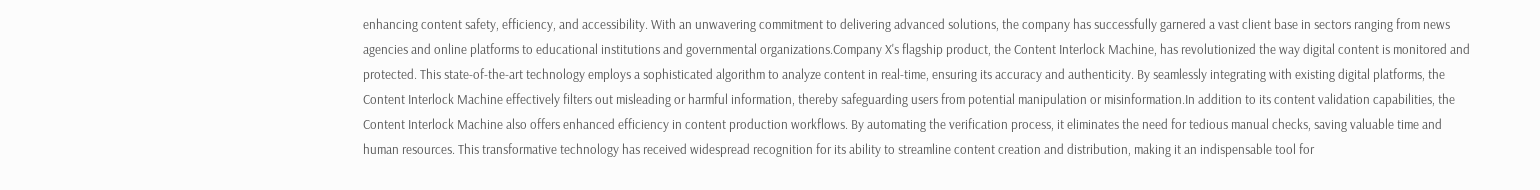enhancing content safety, efficiency, and accessibility. With an unwavering commitment to delivering advanced solutions, the company has successfully garnered a vast client base in sectors ranging from news agencies and online platforms to educational institutions and governmental organizations.Company X's flagship product, the Content Interlock Machine, has revolutionized the way digital content is monitored and protected. This state-of-the-art technology employs a sophisticated algorithm to analyze content in real-time, ensuring its accuracy and authenticity. By seamlessly integrating with existing digital platforms, the Content Interlock Machine effectively filters out misleading or harmful information, thereby safeguarding users from potential manipulation or misinformation.In addition to its content validation capabilities, the Content Interlock Machine also offers enhanced efficiency in content production workflows. By automating the verification process, it eliminates the need for tedious manual checks, saving valuable time and human resources. This transformative technology has received widespread recognition for its ability to streamline content creation and distribution, making it an indispensable tool for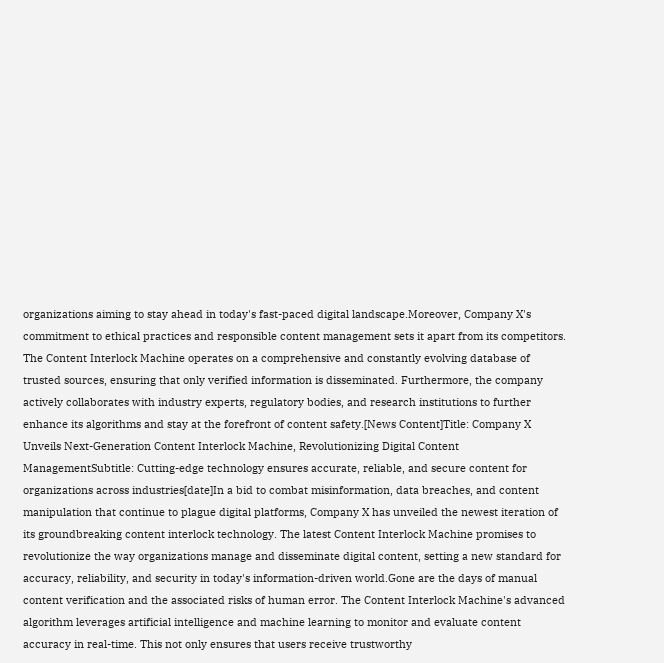organizations aiming to stay ahead in today's fast-paced digital landscape.Moreover, Company X's commitment to ethical practices and responsible content management sets it apart from its competitors. The Content Interlock Machine operates on a comprehensive and constantly evolving database of trusted sources, ensuring that only verified information is disseminated. Furthermore, the company actively collaborates with industry experts, regulatory bodies, and research institutions to further enhance its algorithms and stay at the forefront of content safety.[News Content]Title: Company X Unveils Next-Generation Content Interlock Machine, Revolutionizing Digital Content ManagementSubtitle: Cutting-edge technology ensures accurate, reliable, and secure content for organizations across industries[date]In a bid to combat misinformation, data breaches, and content manipulation that continue to plague digital platforms, Company X has unveiled the newest iteration of its groundbreaking content interlock technology. The latest Content Interlock Machine promises to revolutionize the way organizations manage and disseminate digital content, setting a new standard for accuracy, reliability, and security in today's information-driven world.Gone are the days of manual content verification and the associated risks of human error. The Content Interlock Machine's advanced algorithm leverages artificial intelligence and machine learning to monitor and evaluate content accuracy in real-time. This not only ensures that users receive trustworthy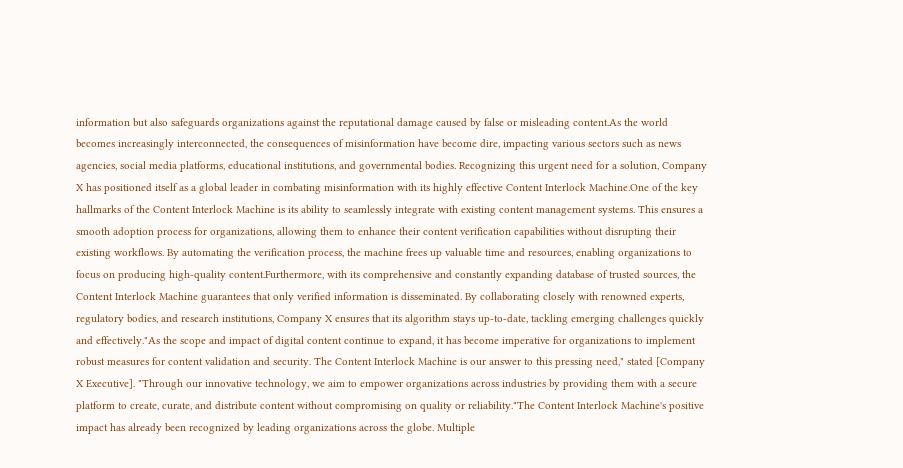information but also safeguards organizations against the reputational damage caused by false or misleading content.As the world becomes increasingly interconnected, the consequences of misinformation have become dire, impacting various sectors such as news agencies, social media platforms, educational institutions, and governmental bodies. Recognizing this urgent need for a solution, Company X has positioned itself as a global leader in combating misinformation with its highly effective Content Interlock Machine.One of the key hallmarks of the Content Interlock Machine is its ability to seamlessly integrate with existing content management systems. This ensures a smooth adoption process for organizations, allowing them to enhance their content verification capabilities without disrupting their existing workflows. By automating the verification process, the machine frees up valuable time and resources, enabling organizations to focus on producing high-quality content.Furthermore, with its comprehensive and constantly expanding database of trusted sources, the Content Interlock Machine guarantees that only verified information is disseminated. By collaborating closely with renowned experts, regulatory bodies, and research institutions, Company X ensures that its algorithm stays up-to-date, tackling emerging challenges quickly and effectively."As the scope and impact of digital content continue to expand, it has become imperative for organizations to implement robust measures for content validation and security. The Content Interlock Machine is our answer to this pressing need," stated [Company X Executive]. "Through our innovative technology, we aim to empower organizations across industries by providing them with a secure platform to create, curate, and distribute content without compromising on quality or reliability."The Content Interlock Machine's positive impact has already been recognized by leading organizations across the globe. Multiple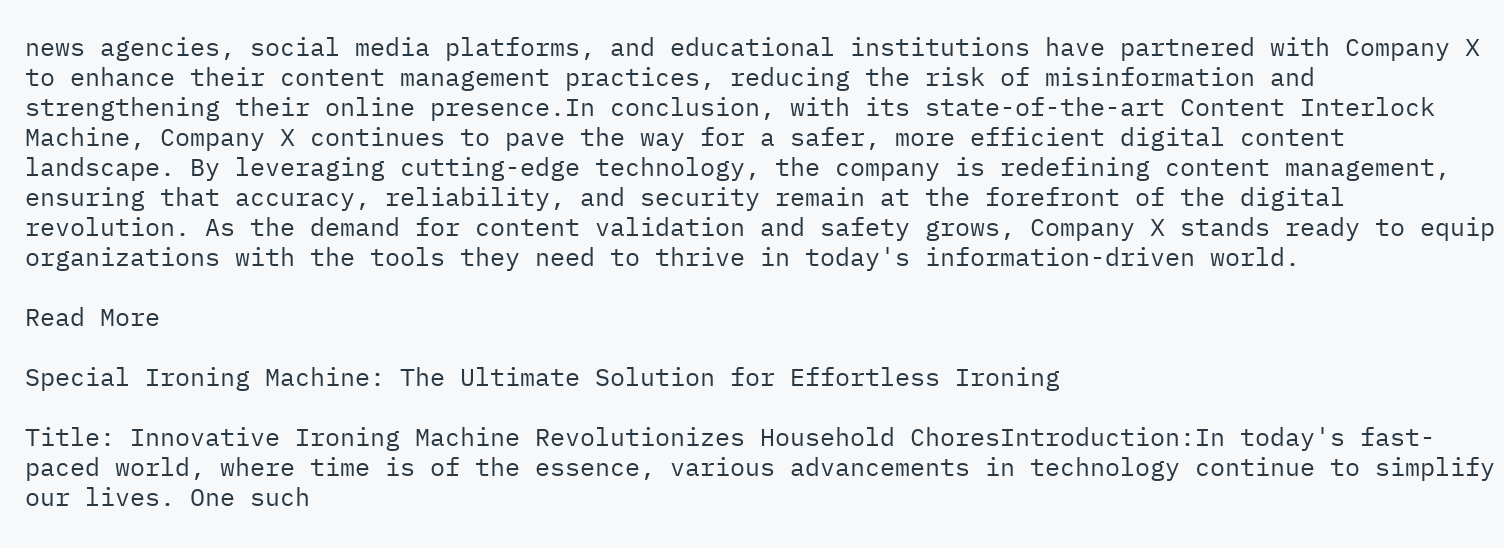news agencies, social media platforms, and educational institutions have partnered with Company X to enhance their content management practices, reducing the risk of misinformation and strengthening their online presence.In conclusion, with its state-of-the-art Content Interlock Machine, Company X continues to pave the way for a safer, more efficient digital content landscape. By leveraging cutting-edge technology, the company is redefining content management, ensuring that accuracy, reliability, and security remain at the forefront of the digital revolution. As the demand for content validation and safety grows, Company X stands ready to equip organizations with the tools they need to thrive in today's information-driven world.

Read More

Special Ironing Machine: The Ultimate Solution for Effortless Ironing

Title: Innovative Ironing Machine Revolutionizes Household ChoresIntroduction:In today's fast-paced world, where time is of the essence, various advancements in technology continue to simplify our lives. One such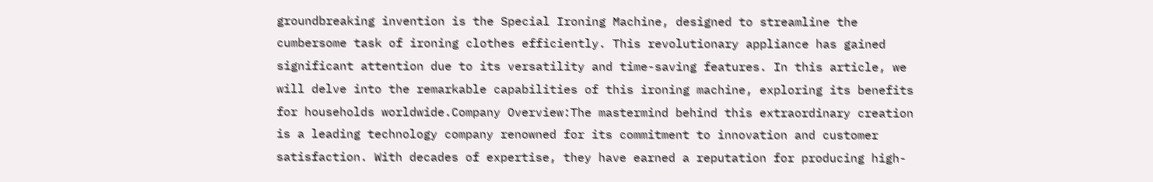groundbreaking invention is the Special Ironing Machine, designed to streamline the cumbersome task of ironing clothes efficiently. This revolutionary appliance has gained significant attention due to its versatility and time-saving features. In this article, we will delve into the remarkable capabilities of this ironing machine, exploring its benefits for households worldwide.Company Overview:The mastermind behind this extraordinary creation is a leading technology company renowned for its commitment to innovation and customer satisfaction. With decades of expertise, they have earned a reputation for producing high-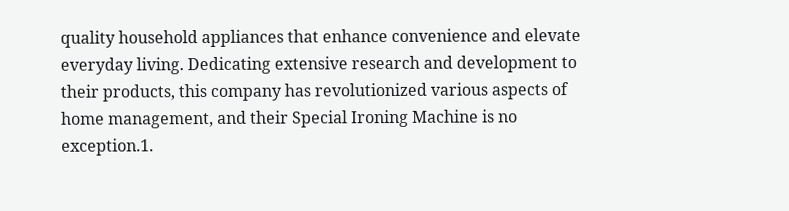quality household appliances that enhance convenience and elevate everyday living. Dedicating extensive research and development to their products, this company has revolutionized various aspects of home management, and their Special Ironing Machine is no exception.1.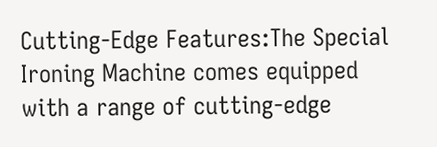Cutting-Edge Features:The Special Ironing Machine comes equipped with a range of cutting-edge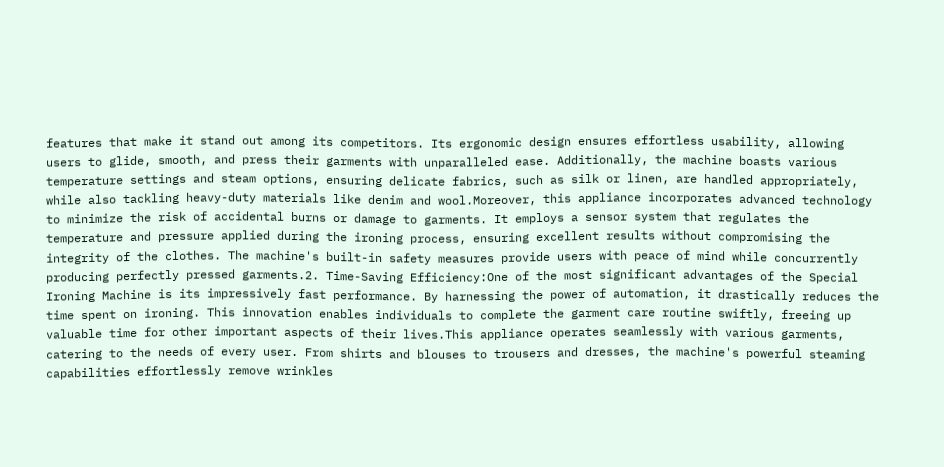features that make it stand out among its competitors. Its ergonomic design ensures effortless usability, allowing users to glide, smooth, and press their garments with unparalleled ease. Additionally, the machine boasts various temperature settings and steam options, ensuring delicate fabrics, such as silk or linen, are handled appropriately, while also tackling heavy-duty materials like denim and wool.Moreover, this appliance incorporates advanced technology to minimize the risk of accidental burns or damage to garments. It employs a sensor system that regulates the temperature and pressure applied during the ironing process, ensuring excellent results without compromising the integrity of the clothes. The machine's built-in safety measures provide users with peace of mind while concurrently producing perfectly pressed garments.2. Time-Saving Efficiency:One of the most significant advantages of the Special Ironing Machine is its impressively fast performance. By harnessing the power of automation, it drastically reduces the time spent on ironing. This innovation enables individuals to complete the garment care routine swiftly, freeing up valuable time for other important aspects of their lives.This appliance operates seamlessly with various garments, catering to the needs of every user. From shirts and blouses to trousers and dresses, the machine's powerful steaming capabilities effortlessly remove wrinkles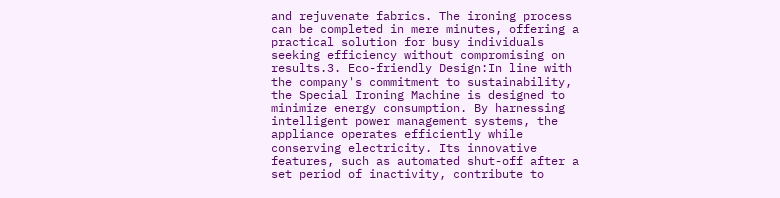and rejuvenate fabrics. The ironing process can be completed in mere minutes, offering a practical solution for busy individuals seeking efficiency without compromising on results.3. Eco-friendly Design:In line with the company's commitment to sustainability, the Special Ironing Machine is designed to minimize energy consumption. By harnessing intelligent power management systems, the appliance operates efficiently while conserving electricity. Its innovative features, such as automated shut-off after a set period of inactivity, contribute to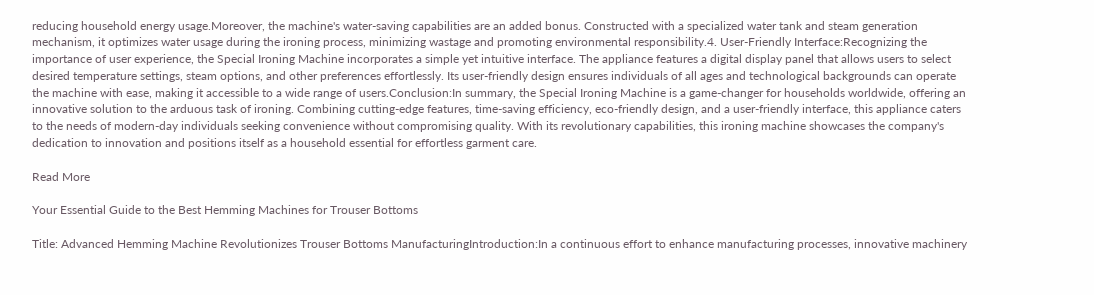reducing household energy usage.Moreover, the machine's water-saving capabilities are an added bonus. Constructed with a specialized water tank and steam generation mechanism, it optimizes water usage during the ironing process, minimizing wastage and promoting environmental responsibility.4. User-Friendly Interface:Recognizing the importance of user experience, the Special Ironing Machine incorporates a simple yet intuitive interface. The appliance features a digital display panel that allows users to select desired temperature settings, steam options, and other preferences effortlessly. Its user-friendly design ensures individuals of all ages and technological backgrounds can operate the machine with ease, making it accessible to a wide range of users.Conclusion:In summary, the Special Ironing Machine is a game-changer for households worldwide, offering an innovative solution to the arduous task of ironing. Combining cutting-edge features, time-saving efficiency, eco-friendly design, and a user-friendly interface, this appliance caters to the needs of modern-day individuals seeking convenience without compromising quality. With its revolutionary capabilities, this ironing machine showcases the company's dedication to innovation and positions itself as a household essential for effortless garment care.

Read More

Your Essential Guide to the Best Hemming Machines for Trouser Bottoms

Title: Advanced Hemming Machine Revolutionizes Trouser Bottoms ManufacturingIntroduction:In a continuous effort to enhance manufacturing processes, innovative machinery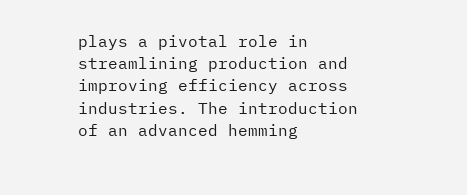plays a pivotal role in streamlining production and improving efficiency across industries. The introduction of an advanced hemming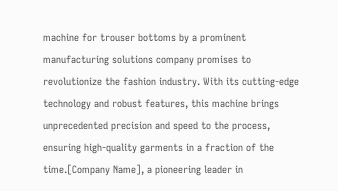machine for trouser bottoms by a prominent manufacturing solutions company promises to revolutionize the fashion industry. With its cutting-edge technology and robust features, this machine brings unprecedented precision and speed to the process, ensuring high-quality garments in a fraction of the time.[Company Name], a pioneering leader in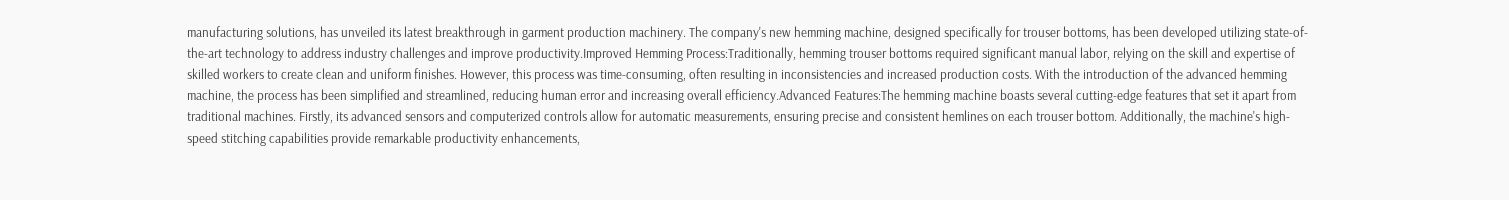manufacturing solutions, has unveiled its latest breakthrough in garment production machinery. The company's new hemming machine, designed specifically for trouser bottoms, has been developed utilizing state-of-the-art technology to address industry challenges and improve productivity.Improved Hemming Process:Traditionally, hemming trouser bottoms required significant manual labor, relying on the skill and expertise of skilled workers to create clean and uniform finishes. However, this process was time-consuming, often resulting in inconsistencies and increased production costs. With the introduction of the advanced hemming machine, the process has been simplified and streamlined, reducing human error and increasing overall efficiency.Advanced Features:The hemming machine boasts several cutting-edge features that set it apart from traditional machines. Firstly, its advanced sensors and computerized controls allow for automatic measurements, ensuring precise and consistent hemlines on each trouser bottom. Additionally, the machine's high-speed stitching capabilities provide remarkable productivity enhancements,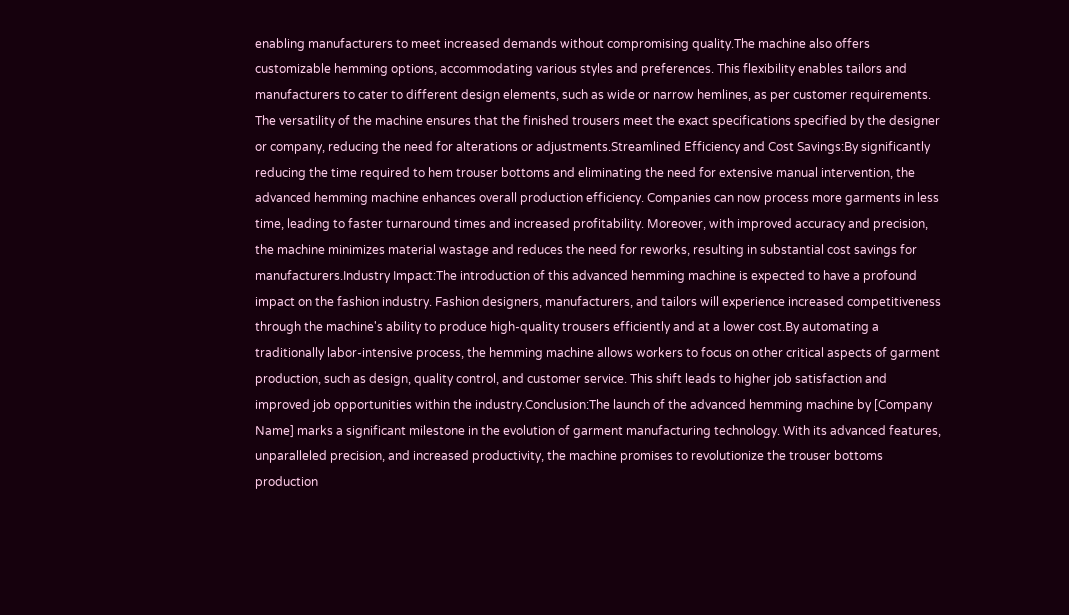enabling manufacturers to meet increased demands without compromising quality.The machine also offers customizable hemming options, accommodating various styles and preferences. This flexibility enables tailors and manufacturers to cater to different design elements, such as wide or narrow hemlines, as per customer requirements. The versatility of the machine ensures that the finished trousers meet the exact specifications specified by the designer or company, reducing the need for alterations or adjustments.Streamlined Efficiency and Cost Savings:By significantly reducing the time required to hem trouser bottoms and eliminating the need for extensive manual intervention, the advanced hemming machine enhances overall production efficiency. Companies can now process more garments in less time, leading to faster turnaround times and increased profitability. Moreover, with improved accuracy and precision, the machine minimizes material wastage and reduces the need for reworks, resulting in substantial cost savings for manufacturers.Industry Impact:The introduction of this advanced hemming machine is expected to have a profound impact on the fashion industry. Fashion designers, manufacturers, and tailors will experience increased competitiveness through the machine's ability to produce high-quality trousers efficiently and at a lower cost.By automating a traditionally labor-intensive process, the hemming machine allows workers to focus on other critical aspects of garment production, such as design, quality control, and customer service. This shift leads to higher job satisfaction and improved job opportunities within the industry.Conclusion:The launch of the advanced hemming machine by [Company Name] marks a significant milestone in the evolution of garment manufacturing technology. With its advanced features, unparalleled precision, and increased productivity, the machine promises to revolutionize the trouser bottoms production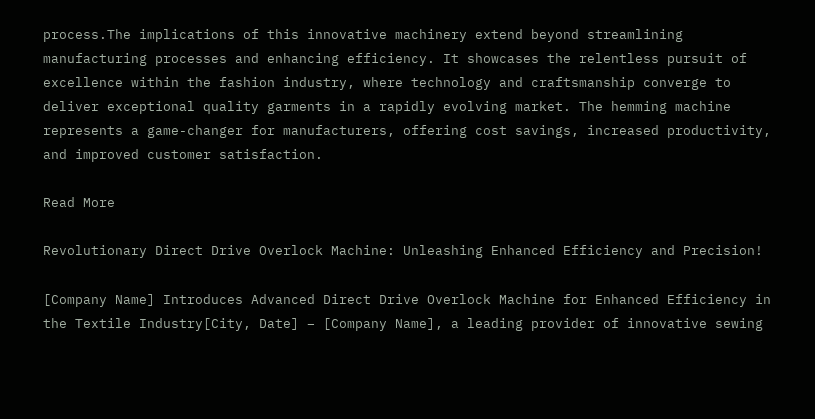process.The implications of this innovative machinery extend beyond streamlining manufacturing processes and enhancing efficiency. It showcases the relentless pursuit of excellence within the fashion industry, where technology and craftsmanship converge to deliver exceptional quality garments in a rapidly evolving market. The hemming machine represents a game-changer for manufacturers, offering cost savings, increased productivity, and improved customer satisfaction.

Read More

Revolutionary Direct Drive Overlock Machine: Unleashing Enhanced Efficiency and Precision!

[Company Name] Introduces Advanced Direct Drive Overlock Machine for Enhanced Efficiency in the Textile Industry[City, Date] – [Company Name], a leading provider of innovative sewing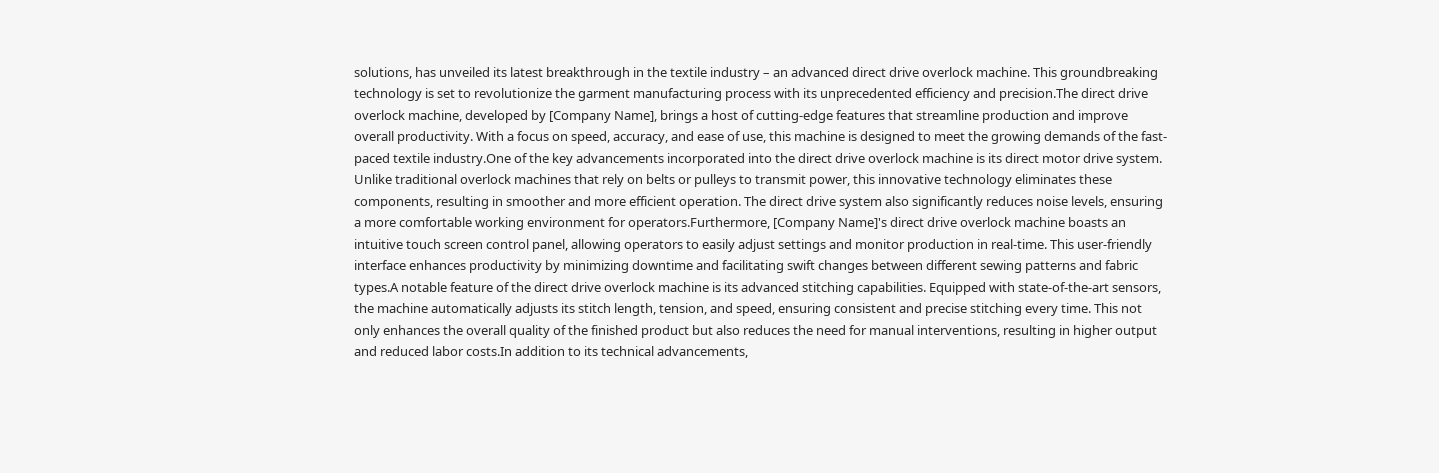solutions, has unveiled its latest breakthrough in the textile industry – an advanced direct drive overlock machine. This groundbreaking technology is set to revolutionize the garment manufacturing process with its unprecedented efficiency and precision.The direct drive overlock machine, developed by [Company Name], brings a host of cutting-edge features that streamline production and improve overall productivity. With a focus on speed, accuracy, and ease of use, this machine is designed to meet the growing demands of the fast-paced textile industry.One of the key advancements incorporated into the direct drive overlock machine is its direct motor drive system. Unlike traditional overlock machines that rely on belts or pulleys to transmit power, this innovative technology eliminates these components, resulting in smoother and more efficient operation. The direct drive system also significantly reduces noise levels, ensuring a more comfortable working environment for operators.Furthermore, [Company Name]'s direct drive overlock machine boasts an intuitive touch screen control panel, allowing operators to easily adjust settings and monitor production in real-time. This user-friendly interface enhances productivity by minimizing downtime and facilitating swift changes between different sewing patterns and fabric types.A notable feature of the direct drive overlock machine is its advanced stitching capabilities. Equipped with state-of-the-art sensors, the machine automatically adjusts its stitch length, tension, and speed, ensuring consistent and precise stitching every time. This not only enhances the overall quality of the finished product but also reduces the need for manual interventions, resulting in higher output and reduced labor costs.In addition to its technical advancements,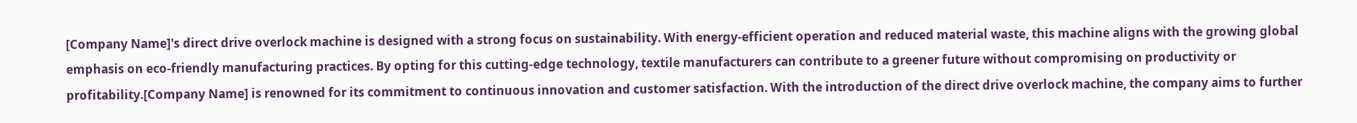[Company Name]'s direct drive overlock machine is designed with a strong focus on sustainability. With energy-efficient operation and reduced material waste, this machine aligns with the growing global emphasis on eco-friendly manufacturing practices. By opting for this cutting-edge technology, textile manufacturers can contribute to a greener future without compromising on productivity or profitability.[Company Name] is renowned for its commitment to continuous innovation and customer satisfaction. With the introduction of the direct drive overlock machine, the company aims to further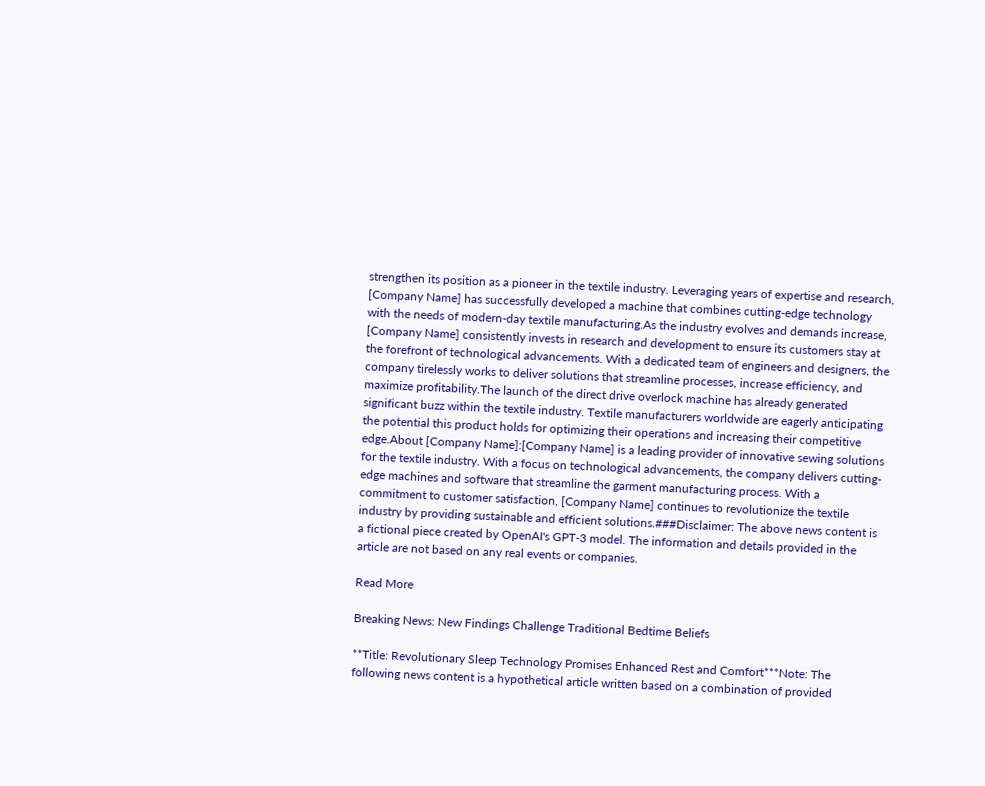strengthen its position as a pioneer in the textile industry. Leveraging years of expertise and research, [Company Name] has successfully developed a machine that combines cutting-edge technology with the needs of modern-day textile manufacturing.As the industry evolves and demands increase, [Company Name] consistently invests in research and development to ensure its customers stay at the forefront of technological advancements. With a dedicated team of engineers and designers, the company tirelessly works to deliver solutions that streamline processes, increase efficiency, and maximize profitability.The launch of the direct drive overlock machine has already generated significant buzz within the textile industry. Textile manufacturers worldwide are eagerly anticipating the potential this product holds for optimizing their operations and increasing their competitive edge.About [Company Name]:[Company Name] is a leading provider of innovative sewing solutions for the textile industry. With a focus on technological advancements, the company delivers cutting-edge machines and software that streamline the garment manufacturing process. With a commitment to customer satisfaction, [Company Name] continues to revolutionize the textile industry by providing sustainable and efficient solutions.###Disclaimer: The above news content is a fictional piece created by OpenAI's GPT-3 model. The information and details provided in the article are not based on any real events or companies.

Read More

Breaking News: New Findings Challenge Traditional Bedtime Beliefs

**Title: Revolutionary Sleep Technology Promises Enhanced Rest and Comfort***Note: The following news content is a hypothetical article written based on a combination of provided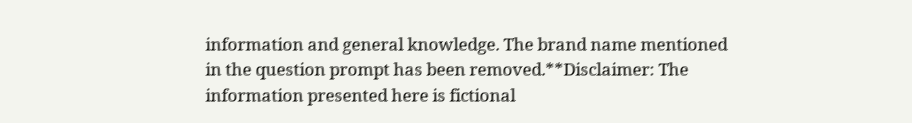information and general knowledge. The brand name mentioned in the question prompt has been removed.**Disclaimer: The information presented here is fictional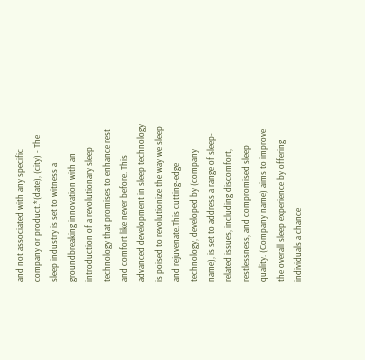and not associated with any specific company or product.*(date), (city) - The sleep industry is set to witness a groundbreaking innovation with an introduction of a revolutionary sleep technology that promises to enhance rest and comfort like never before. This advanced development in sleep technology is poised to revolutionize the way we sleep and rejuvenate.This cutting-edge technology, developed by (company name), is set to address a range of sleep-related issues, including discomfort, restlessness, and compromised sleep quality. (Company name) aims to improve the overall sleep experience by offering individuals a chance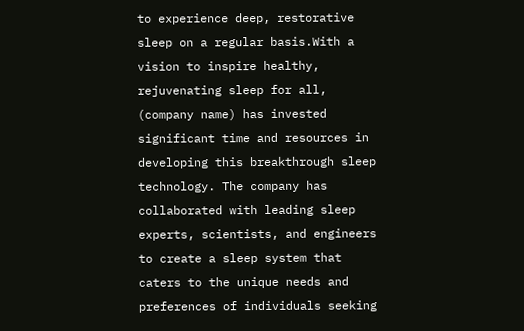to experience deep, restorative sleep on a regular basis.With a vision to inspire healthy, rejuvenating sleep for all, (company name) has invested significant time and resources in developing this breakthrough sleep technology. The company has collaborated with leading sleep experts, scientists, and engineers to create a sleep system that caters to the unique needs and preferences of individuals seeking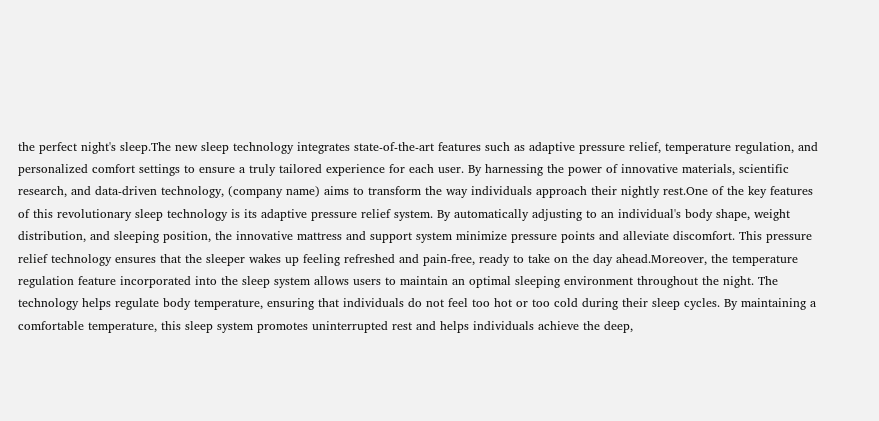the perfect night's sleep.The new sleep technology integrates state-of-the-art features such as adaptive pressure relief, temperature regulation, and personalized comfort settings to ensure a truly tailored experience for each user. By harnessing the power of innovative materials, scientific research, and data-driven technology, (company name) aims to transform the way individuals approach their nightly rest.One of the key features of this revolutionary sleep technology is its adaptive pressure relief system. By automatically adjusting to an individual's body shape, weight distribution, and sleeping position, the innovative mattress and support system minimize pressure points and alleviate discomfort. This pressure relief technology ensures that the sleeper wakes up feeling refreshed and pain-free, ready to take on the day ahead.Moreover, the temperature regulation feature incorporated into the sleep system allows users to maintain an optimal sleeping environment throughout the night. The technology helps regulate body temperature, ensuring that individuals do not feel too hot or too cold during their sleep cycles. By maintaining a comfortable temperature, this sleep system promotes uninterrupted rest and helps individuals achieve the deep,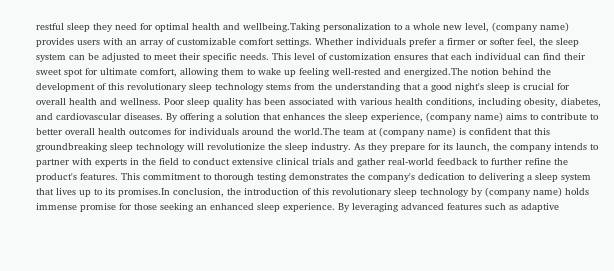restful sleep they need for optimal health and wellbeing.Taking personalization to a whole new level, (company name) provides users with an array of customizable comfort settings. Whether individuals prefer a firmer or softer feel, the sleep system can be adjusted to meet their specific needs. This level of customization ensures that each individual can find their sweet spot for ultimate comfort, allowing them to wake up feeling well-rested and energized.The notion behind the development of this revolutionary sleep technology stems from the understanding that a good night's sleep is crucial for overall health and wellness. Poor sleep quality has been associated with various health conditions, including obesity, diabetes, and cardiovascular diseases. By offering a solution that enhances the sleep experience, (company name) aims to contribute to better overall health outcomes for individuals around the world.The team at (company name) is confident that this groundbreaking sleep technology will revolutionize the sleep industry. As they prepare for its launch, the company intends to partner with experts in the field to conduct extensive clinical trials and gather real-world feedback to further refine the product's features. This commitment to thorough testing demonstrates the company's dedication to delivering a sleep system that lives up to its promises.In conclusion, the introduction of this revolutionary sleep technology by (company name) holds immense promise for those seeking an enhanced sleep experience. By leveraging advanced features such as adaptive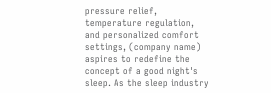pressure relief, temperature regulation, and personalized comfort settings, (company name) aspires to redefine the concept of a good night's sleep. As the sleep industry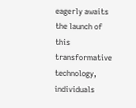eagerly awaits the launch of this transformative technology, individuals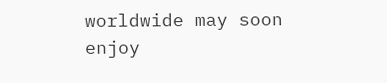worldwide may soon enjoy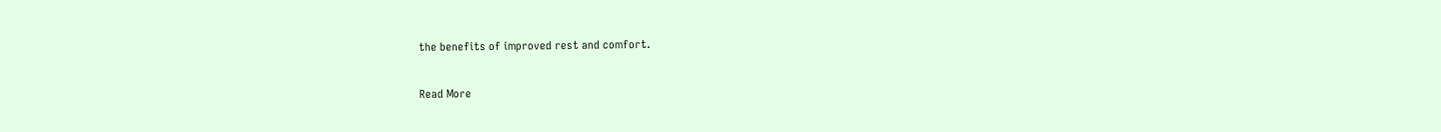the benefits of improved rest and comfort.

Read More